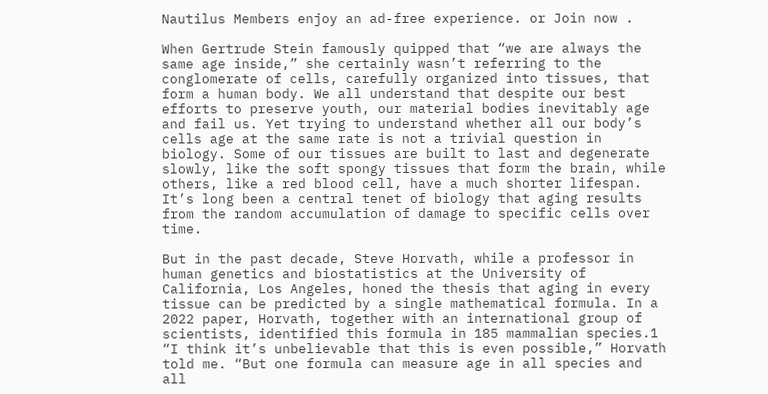Nautilus Members enjoy an ad-free experience. or Join now .

When Gertrude Stein famously quipped that “we are always the same age inside,” she certainly wasn’t referring to the conglomerate of cells, carefully organized into tissues, that form a human body. We all understand that despite our best efforts to preserve youth, our material bodies inevitably age and fail us. Yet trying to understand whether all our body’s cells age at the same rate is not a trivial question in biology. Some of our tissues are built to last and degenerate slowly, like the soft spongy tissues that form the brain, while others, like a red blood cell, have a much shorter lifespan. It’s long been a central tenet of biology that aging results from the random accumulation of damage to specific cells over time.

But in the past decade, Steve Horvath, while a professor in human genetics and biostatistics at the University of California, Los Angeles, honed the thesis that aging in every tissue can be predicted by a single mathematical formula. In a 2022 paper, Horvath, together with an international group of scientists, identified this formula in 185 mammalian species.1 “I think it’s unbelievable that this is even possible,” Horvath told me. “But one formula can measure age in all species and all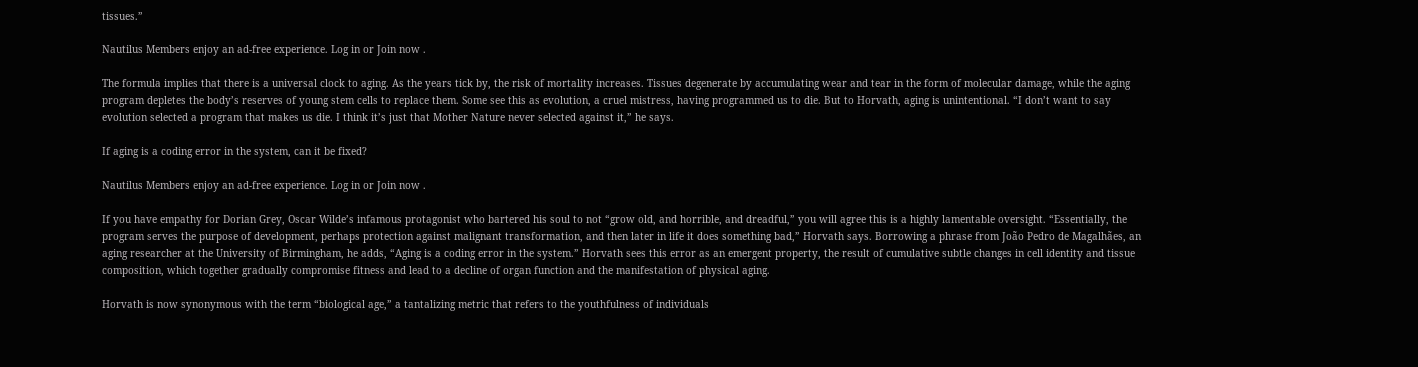tissues.”

Nautilus Members enjoy an ad-free experience. Log in or Join now .

The formula implies that there is a universal clock to aging. As the years tick by, the risk of mortality increases. Tissues degenerate by accumulating wear and tear in the form of molecular damage, while the aging program depletes the body’s reserves of young stem cells to replace them. Some see this as evolution, a cruel mistress, having programmed us to die. But to Horvath, aging is unintentional. “I don’t want to say evolution selected a program that makes us die. I think it’s just that Mother Nature never selected against it,” he says.

If aging is a coding error in the system, can it be fixed?

Nautilus Members enjoy an ad-free experience. Log in or Join now .

If you have empathy for Dorian Grey, Oscar Wilde’s infamous protagonist who bartered his soul to not “grow old, and horrible, and dreadful,” you will agree this is a highly lamentable oversight. “Essentially, the program serves the purpose of development, perhaps protection against malignant transformation, and then later in life it does something bad,” Horvath says. Borrowing a phrase from João Pedro de Magalhães, an aging researcher at the University of Birmingham, he adds, “Aging is a coding error in the system.” Horvath sees this error as an emergent property, the result of cumulative subtle changes in cell identity and tissue composition, which together gradually compromise fitness and lead to a decline of organ function and the manifestation of physical aging.

Horvath is now synonymous with the term “biological age,” a tantalizing metric that refers to the youthfulness of individuals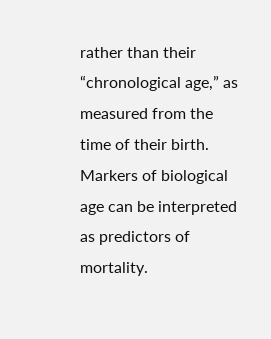rather than their “chronological age,” as measured from the time of their birth. Markers of biological age can be interpreted as predictors of mortality.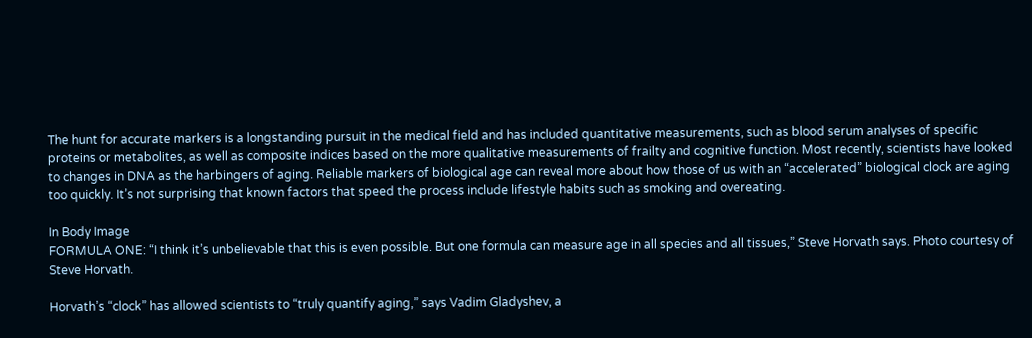The hunt for accurate markers is a longstanding pursuit in the medical field and has included quantitative measurements, such as blood serum analyses of specific proteins or metabolites, as well as composite indices based on the more qualitative measurements of frailty and cognitive function. Most recently, scientists have looked to changes in DNA as the harbingers of aging. Reliable markers of biological age can reveal more about how those of us with an “accelerated” biological clock are aging too quickly. It’s not surprising that known factors that speed the process include lifestyle habits such as smoking and overeating.

In Body Image
FORMULA ONE: “I think it’s unbelievable that this is even possible. But one formula can measure age in all species and all tissues,” Steve Horvath says. Photo courtesy of Steve Horvath.

Horvath’s “clock” has allowed scientists to “truly quantify aging,” says Vadim Gladyshev, a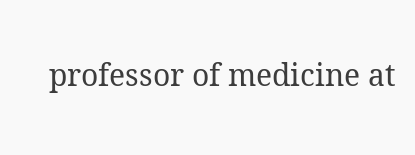professor of medicine at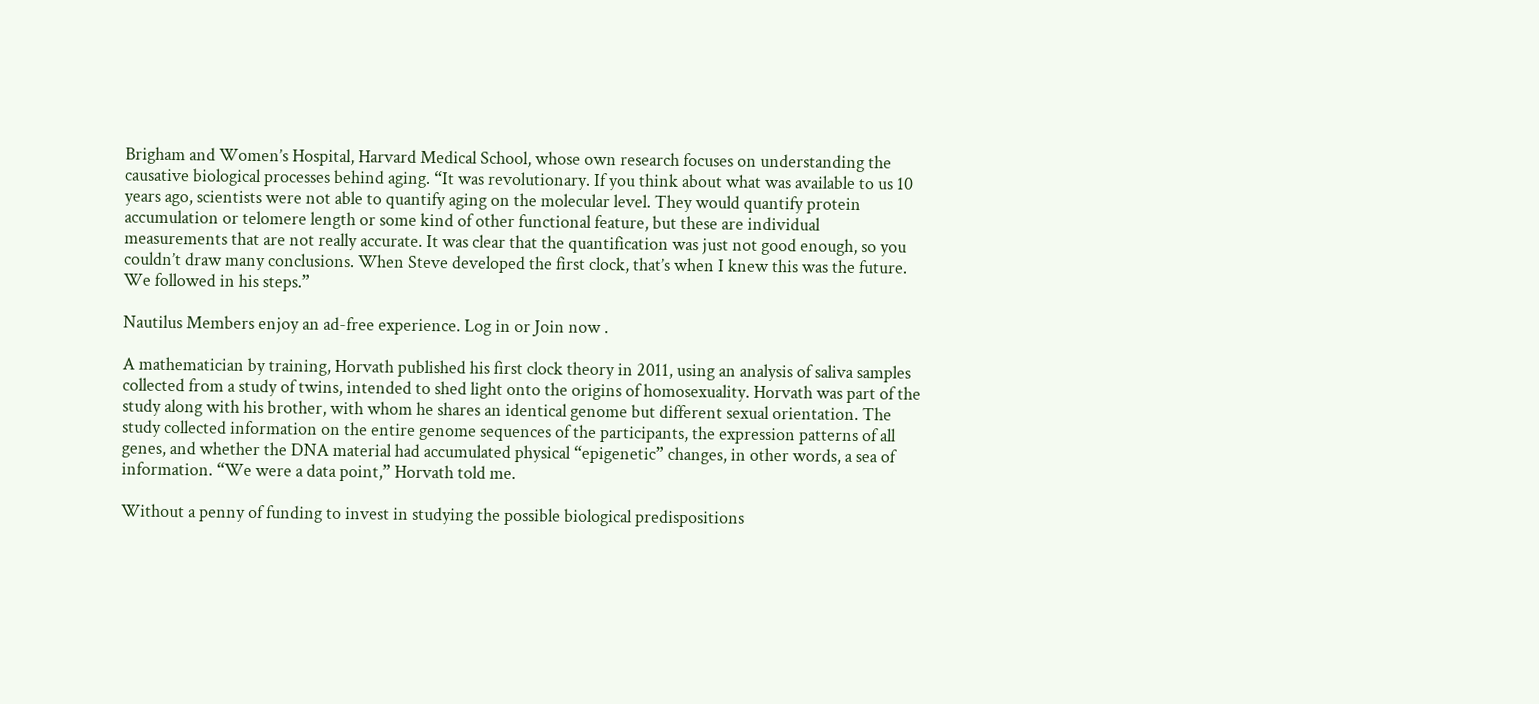Brigham and Women’s Hospital, Harvard Medical School, whose own research focuses on understanding the causative biological processes behind aging. “It was revolutionary. If you think about what was available to us 10 years ago, scientists were not able to quantify aging on the molecular level. They would quantify protein accumulation or telomere length or some kind of other functional feature, but these are individual measurements that are not really accurate. It was clear that the quantification was just not good enough, so you couldn’t draw many conclusions. When Steve developed the first clock, that’s when I knew this was the future. We followed in his steps.”

Nautilus Members enjoy an ad-free experience. Log in or Join now .

A mathematician by training, Horvath published his first clock theory in 2011, using an analysis of saliva samples collected from a study of twins, intended to shed light onto the origins of homosexuality. Horvath was part of the study along with his brother, with whom he shares an identical genome but different sexual orientation. The study collected information on the entire genome sequences of the participants, the expression patterns of all genes, and whether the DNA material had accumulated physical “epigenetic” changes, in other words, a sea of information. “We were a data point,” Horvath told me.

Without a penny of funding to invest in studying the possible biological predispositions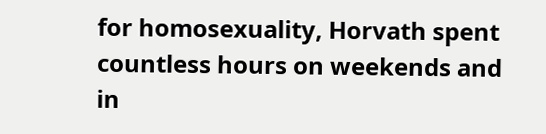for homosexuality, Horvath spent countless hours on weekends and in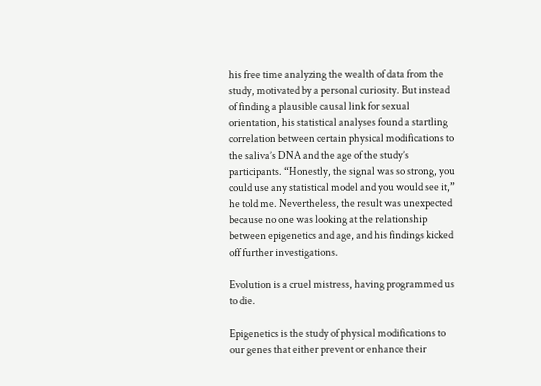his free time analyzing the wealth of data from the study, motivated by a personal curiosity. But instead of finding a plausible causal link for sexual orientation, his statistical analyses found a startling correlation between certain physical modifications to the saliva’s DNA and the age of the study’s participants. “Honestly, the signal was so strong, you could use any statistical model and you would see it,” he told me. Nevertheless, the result was unexpected because no one was looking at the relationship between epigenetics and age, and his findings kicked off further investigations.

Evolution is a cruel mistress, having programmed us to die.

Epigenetics is the study of physical modifications to our genes that either prevent or enhance their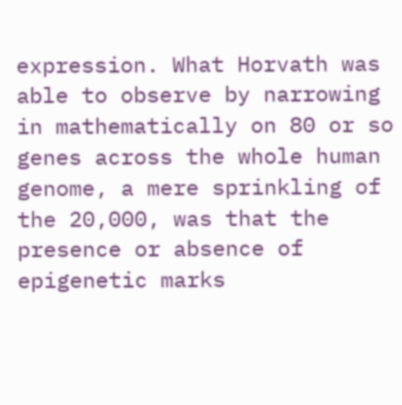expression. What Horvath was able to observe by narrowing in mathematically on 80 or so genes across the whole human genome, a mere sprinkling of the 20,000, was that the presence or absence of epigenetic marks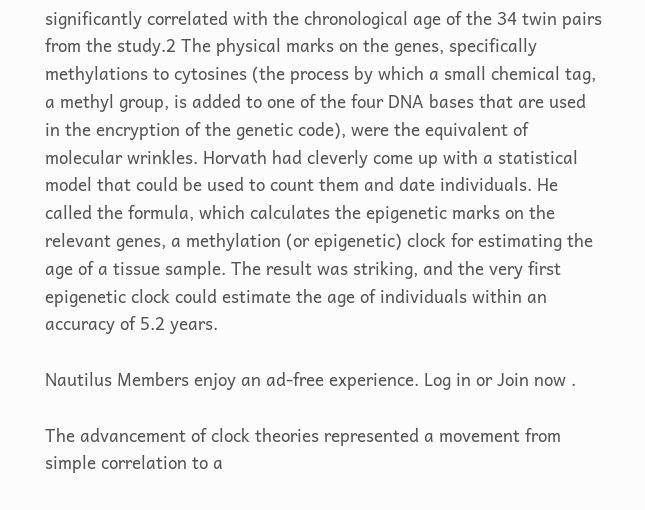significantly correlated with the chronological age of the 34 twin pairs from the study.2 The physical marks on the genes, specifically methylations to cytosines (the process by which a small chemical tag, a methyl group, is added to one of the four DNA bases that are used in the encryption of the genetic code), were the equivalent of molecular wrinkles. Horvath had cleverly come up with a statistical model that could be used to count them and date individuals. He called the formula, which calculates the epigenetic marks on the relevant genes, a methylation (or epigenetic) clock for estimating the age of a tissue sample. The result was striking, and the very first epigenetic clock could estimate the age of individuals within an accuracy of 5.2 years.

Nautilus Members enjoy an ad-free experience. Log in or Join now .

The advancement of clock theories represented a movement from simple correlation to a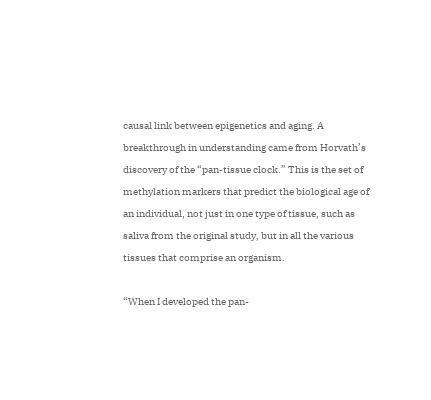causal link between epigenetics and aging. A breakthrough in understanding came from Horvath’s discovery of the “pan-tissue clock.” This is the set of methylation markers that predict the biological age of an individual, not just in one type of tissue, such as saliva from the original study, but in all the various tissues that comprise an organism.

“When I developed the pan-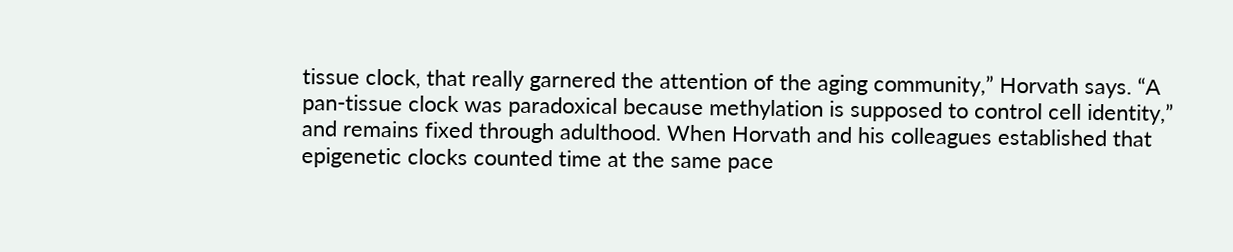tissue clock, that really garnered the attention of the aging community,” Horvath says. “A pan-tissue clock was paradoxical because methylation is supposed to control cell identity,” and remains fixed through adulthood. When Horvath and his colleagues established that epigenetic clocks counted time at the same pace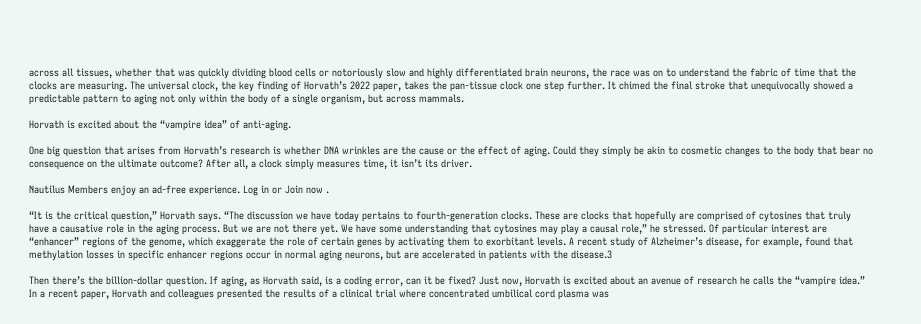across all tissues, whether that was quickly dividing blood cells or notoriously slow and highly differentiated brain neurons, the race was on to understand the fabric of time that the clocks are measuring. The universal clock, the key finding of Horvath’s 2022 paper, takes the pan-tissue clock one step further. It chimed the final stroke that unequivocally showed a predictable pattern to aging not only within the body of a single organism, but across mammals.

Horvath is excited about the “vampire idea” of anti-aging.

One big question that arises from Horvath’s research is whether DNA wrinkles are the cause or the effect of aging. Could they simply be akin to cosmetic changes to the body that bear no consequence on the ultimate outcome? After all, a clock simply measures time, it isn’t its driver.

Nautilus Members enjoy an ad-free experience. Log in or Join now .

“It is the critical question,” Horvath says. “The discussion we have today pertains to fourth-generation clocks. These are clocks that hopefully are comprised of cytosines that truly have a causative role in the aging process. But we are not there yet. We have some understanding that cytosines may play a causal role,” he stressed. Of particular interest are “enhancer” regions of the genome, which exaggerate the role of certain genes by activating them to exorbitant levels. A recent study of Alzheimer’s disease, for example, found that methylation losses in specific enhancer regions occur in normal aging neurons, but are accelerated in patients with the disease.3

Then there’s the billion-dollar question. If aging, as Horvath said, is a coding error, can it be fixed? Just now, Horvath is excited about an avenue of research he calls the “vampire idea.” In a recent paper, Horvath and colleagues presented the results of a clinical trial where concentrated umbilical cord plasma was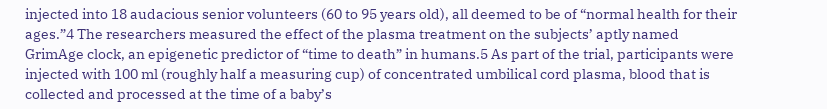injected into 18 audacious senior volunteers (60 to 95 years old), all deemed to be of “normal health for their ages.”4 The researchers measured the effect of the plasma treatment on the subjects’ aptly named GrimAge clock, an epigenetic predictor of “time to death” in humans.5 As part of the trial, participants were injected with 100 ml (roughly half a measuring cup) of concentrated umbilical cord plasma, blood that is collected and processed at the time of a baby’s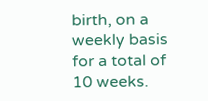birth, on a weekly basis for a total of 10 weeks.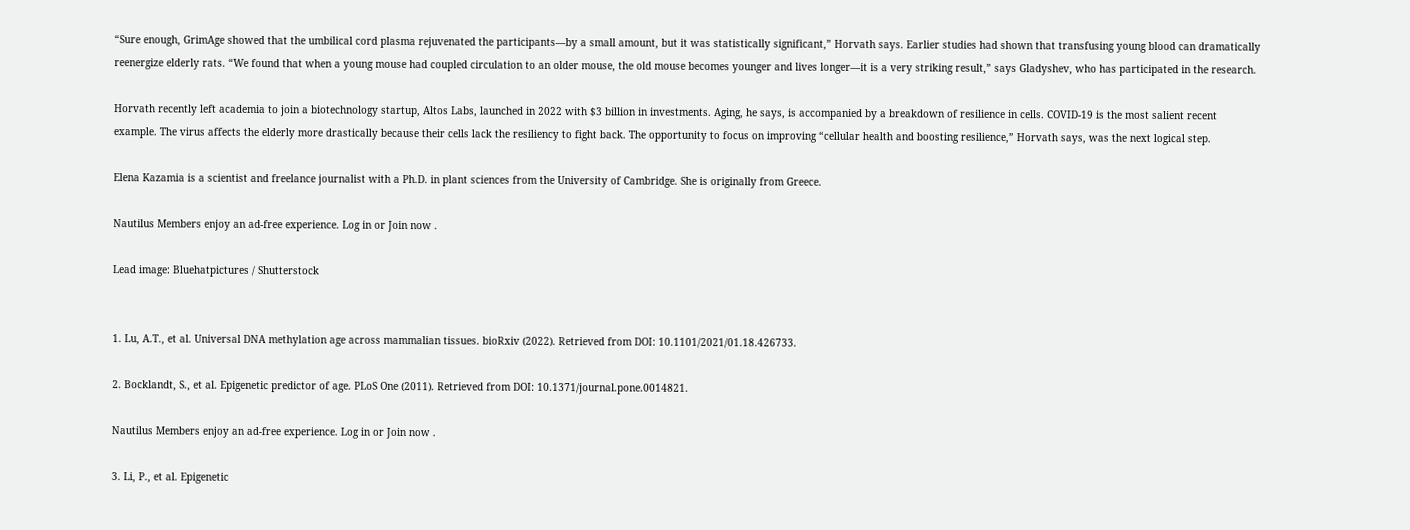“Sure enough, GrimAge showed that the umbilical cord plasma rejuvenated the participants—by a small amount, but it was statistically significant,” Horvath says. Earlier studies had shown that transfusing young blood can dramatically reenergize elderly rats. “We found that when a young mouse had coupled circulation to an older mouse, the old mouse becomes younger and lives longer—it is a very striking result,” says Gladyshev, who has participated in the research.

Horvath recently left academia to join a biotechnology startup, Altos Labs, launched in 2022 with $3 billion in investments. Aging, he says, is accompanied by a breakdown of resilience in cells. COVID-19 is the most salient recent example. The virus affects the elderly more drastically because their cells lack the resiliency to fight back. The opportunity to focus on improving “cellular health and boosting resilience,” Horvath says, was the next logical step.

Elena Kazamia is a scientist and freelance journalist with a Ph.D. in plant sciences from the University of Cambridge. She is originally from Greece.

Nautilus Members enjoy an ad-free experience. Log in or Join now .

Lead image: Bluehatpictures / Shutterstock


1. Lu, A.T., et al. Universal DNA methylation age across mammalian tissues. bioRxiv (2022). Retrieved from DOI: 10.1101/2021/01.18.426733.

2. Bocklandt, S., et al. Epigenetic predictor of age. PLoS One (2011). Retrieved from DOI: 10.1371/journal.pone.0014821.

Nautilus Members enjoy an ad-free experience. Log in or Join now .

3. Li, P., et al. Epigenetic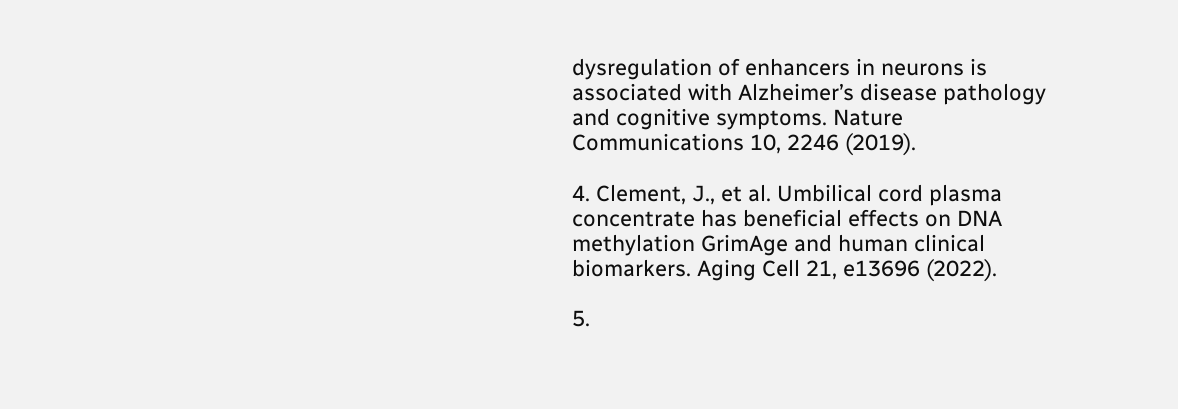dysregulation of enhancers in neurons is associated with Alzheimer’s disease pathology and cognitive symptoms. Nature Communications 10, 2246 (2019).

4. Clement, J., et al. Umbilical cord plasma concentrate has beneficial effects on DNA methylation GrimAge and human clinical biomarkers. Aging Cell 21, e13696 (2022).

5.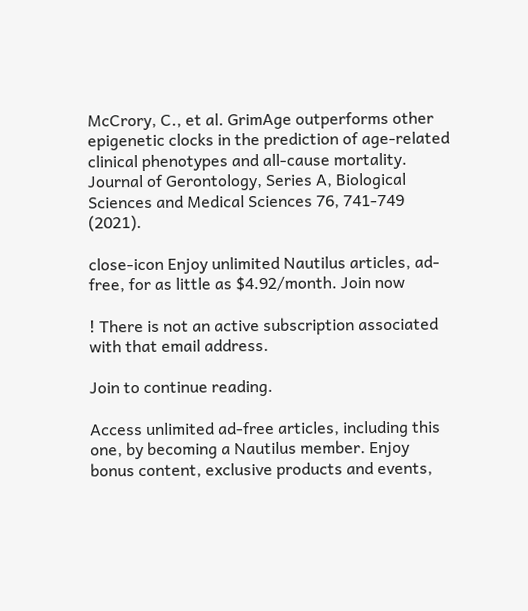McCrory, C., et al. GrimAge outperforms other epigenetic clocks in the prediction of age-related clinical phenotypes and all-cause mortality. Journal of Gerontology, Series A, Biological Sciences and Medical Sciences 76, 741-749 (2021).

close-icon Enjoy unlimited Nautilus articles, ad-free, for as little as $4.92/month. Join now

! There is not an active subscription associated with that email address.

Join to continue reading.

Access unlimited ad-free articles, including this one, by becoming a Nautilus member. Enjoy bonus content, exclusive products and events,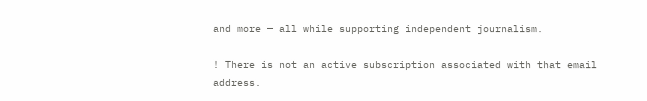and more — all while supporting independent journalism.

! There is not an active subscription associated with that email address.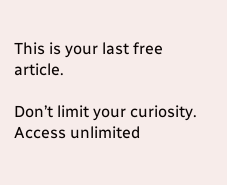This is your last free article.

Don’t limit your curiosity. Access unlimited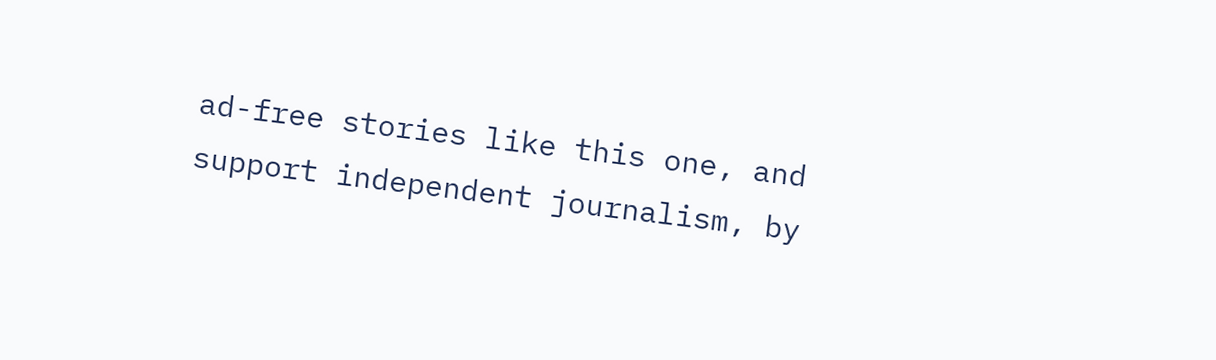ad-free stories like this one, and support independent journalism, by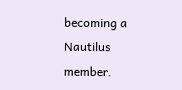becoming a Nautilus member.